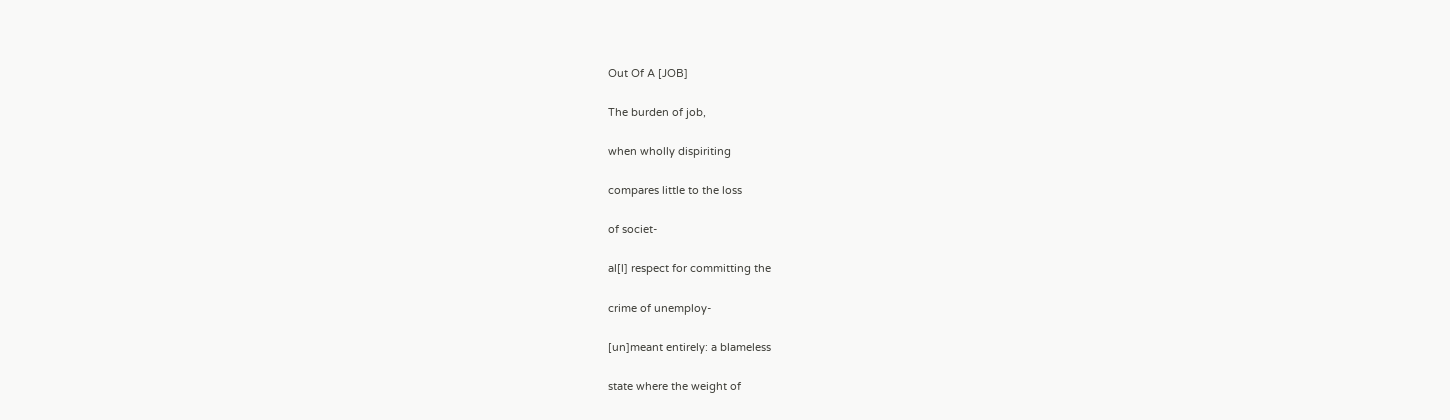Out Of A [JOB]

The burden of job,

when wholly dispiriting

compares little to the loss

of societ-

al[l] respect for committing the

crime of unemploy-

[un]meant entirely: a blameless

state where the weight of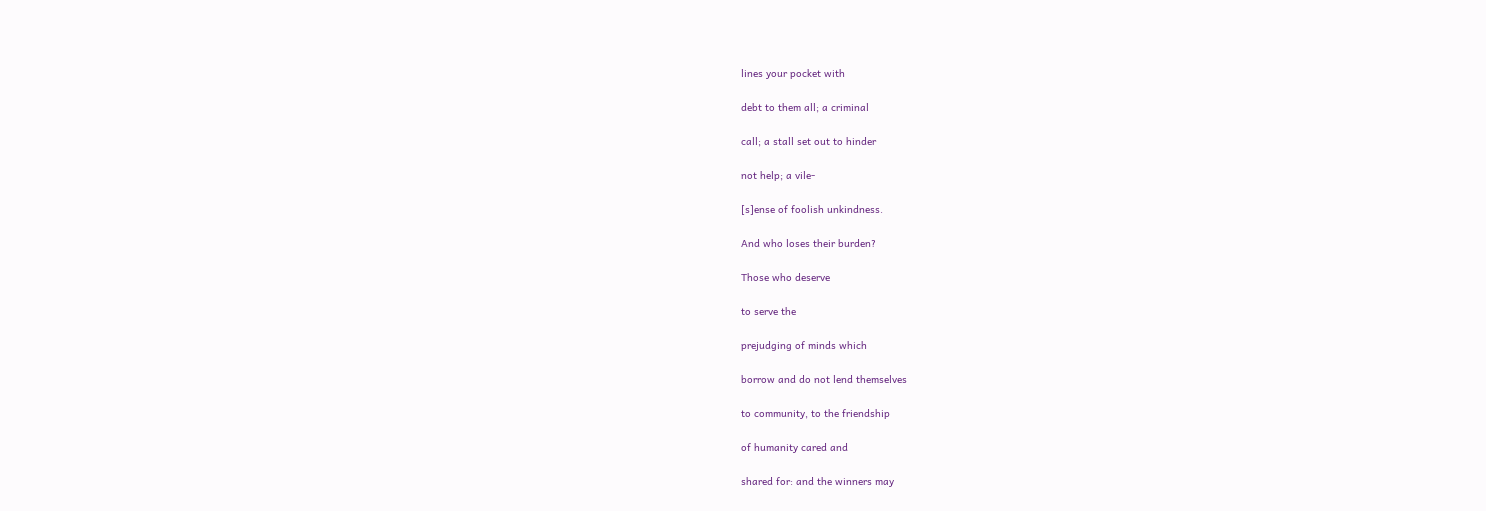lines your pocket with

debt to them all; a criminal

call; a stall set out to hinder

not help; a vile-

[s]ense of foolish unkindness.

And who loses their burden?

Those who deserve

to serve the

prejudging of minds which

borrow and do not lend themselves

to community, to the friendship

of humanity cared and

shared for: and the winners may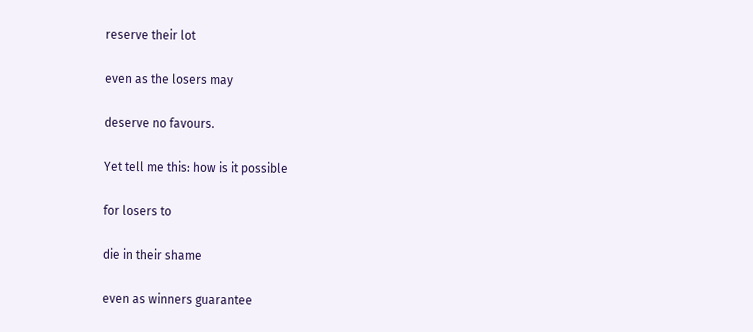reserve their lot

even as the losers may

deserve no favours.

Yet tell me this: how is it possible

for losers to

die in their shame

even as winners guarantee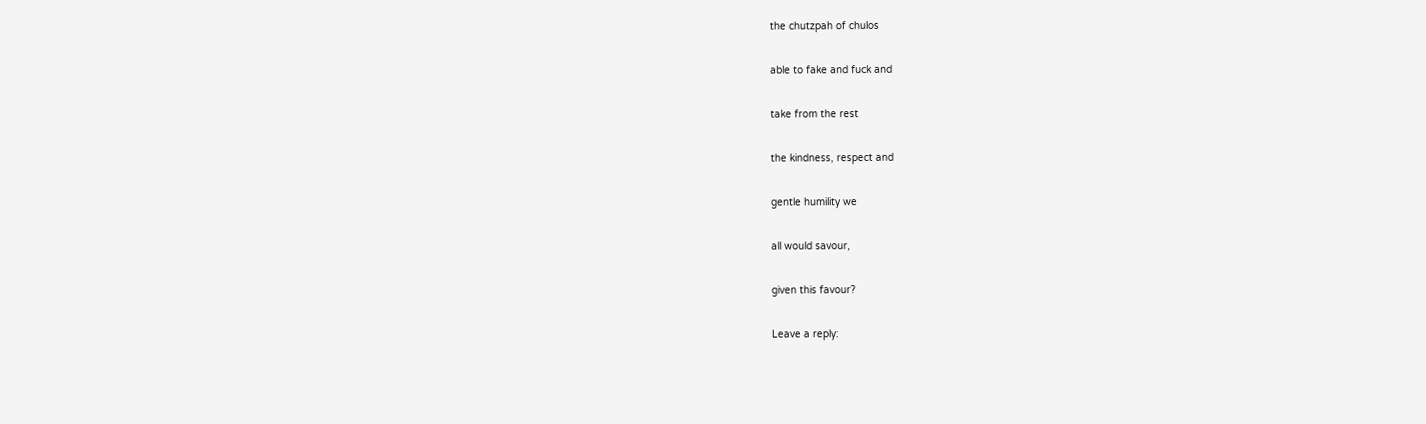the chutzpah of chulos

able to fake and fuck and

take from the rest

the kindness, respect and

gentle humility we

all would savour,

given this favour?

Leave a reply: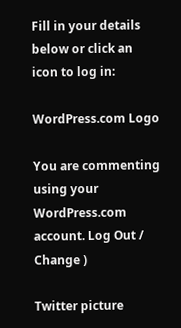Fill in your details below or click an icon to log in:

WordPress.com Logo

You are commenting using your WordPress.com account. Log Out / Change )

Twitter picture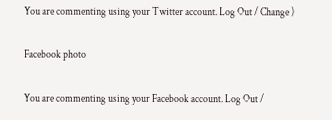You are commenting using your Twitter account. Log Out / Change )

Facebook photo

You are commenting using your Facebook account. Log Out /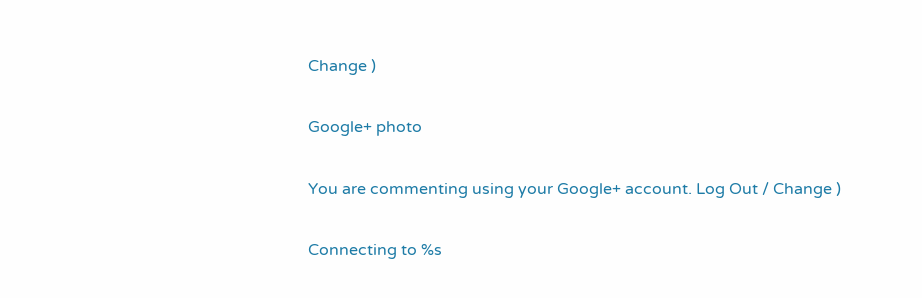Change )

Google+ photo

You are commenting using your Google+ account. Log Out / Change )

Connecting to %s